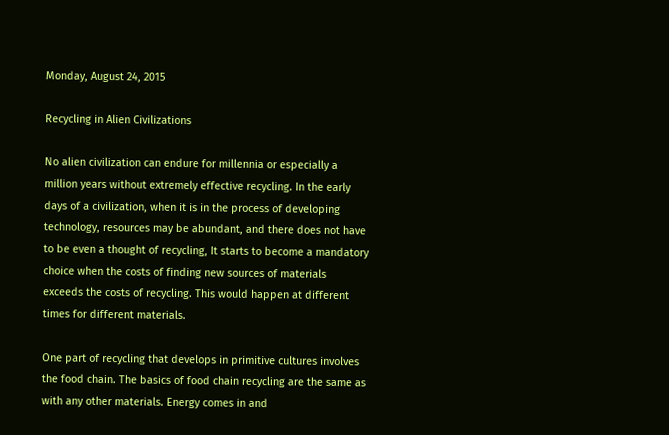Monday, August 24, 2015

Recycling in Alien Civilizations

No alien civilization can endure for millennia or especially a million years without extremely effective recycling. In the early days of a civilization, when it is in the process of developing technology, resources may be abundant, and there does not have to be even a thought of recycling, It starts to become a mandatory choice when the costs of finding new sources of materials exceeds the costs of recycling. This would happen at different times for different materials.

One part of recycling that develops in primitive cultures involves the food chain. The basics of food chain recycling are the same as with any other materials. Energy comes in and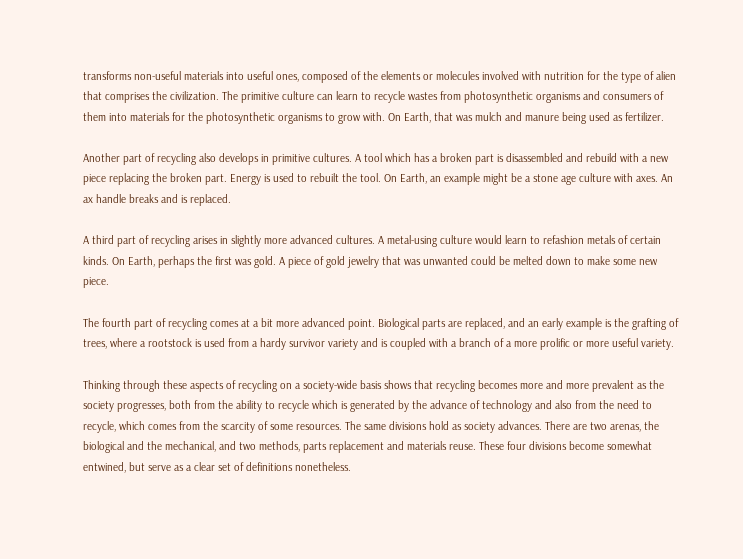transforms non-useful materials into useful ones, composed of the elements or molecules involved with nutrition for the type of alien that comprises the civilization. The primitive culture can learn to recycle wastes from photosynthetic organisms and consumers of them into materials for the photosynthetic organisms to grow with. On Earth, that was mulch and manure being used as fertilizer.

Another part of recycling also develops in primitive cultures. A tool which has a broken part is disassembled and rebuild with a new piece replacing the broken part. Energy is used to rebuilt the tool. On Earth, an example might be a stone age culture with axes. An ax handle breaks and is replaced.

A third part of recycling arises in slightly more advanced cultures. A metal-using culture would learn to refashion metals of certain kinds. On Earth, perhaps the first was gold. A piece of gold jewelry that was unwanted could be melted down to make some new piece.

The fourth part of recycling comes at a bit more advanced point. Biological parts are replaced, and an early example is the grafting of trees, where a rootstock is used from a hardy survivor variety and is coupled with a branch of a more prolific or more useful variety.

Thinking through these aspects of recycling on a society-wide basis shows that recycling becomes more and more prevalent as the society progresses, both from the ability to recycle which is generated by the advance of technology and also from the need to recycle, which comes from the scarcity of some resources. The same divisions hold as society advances. There are two arenas, the biological and the mechanical, and two methods, parts replacement and materials reuse. These four divisions become somewhat entwined, but serve as a clear set of definitions nonetheless.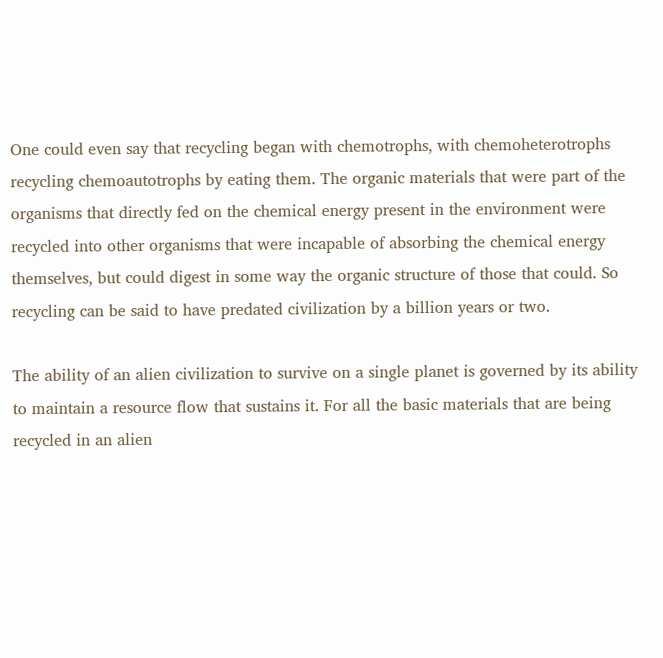One could even say that recycling began with chemotrophs, with chemoheterotrophs recycling chemoautotrophs by eating them. The organic materials that were part of the organisms that directly fed on the chemical energy present in the environment were recycled into other organisms that were incapable of absorbing the chemical energy themselves, but could digest in some way the organic structure of those that could. So recycling can be said to have predated civilization by a billion years or two.

The ability of an alien civilization to survive on a single planet is governed by its ability to maintain a resource flow that sustains it. For all the basic materials that are being recycled in an alien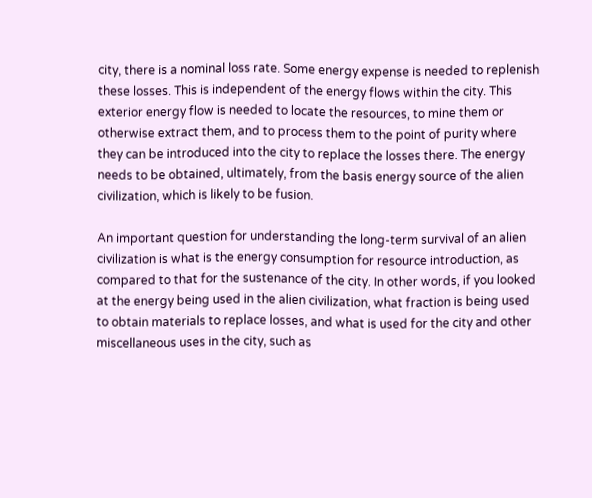city, there is a nominal loss rate. Some energy expense is needed to replenish these losses. This is independent of the energy flows within the city. This exterior energy flow is needed to locate the resources, to mine them or otherwise extract them, and to process them to the point of purity where they can be introduced into the city to replace the losses there. The energy needs to be obtained, ultimately, from the basis energy source of the alien civilization, which is likely to be fusion.

An important question for understanding the long-term survival of an alien civilization is what is the energy consumption for resource introduction, as compared to that for the sustenance of the city. In other words, if you looked at the energy being used in the alien civilization, what fraction is being used to obtain materials to replace losses, and what is used for the city and other miscellaneous uses in the city, such as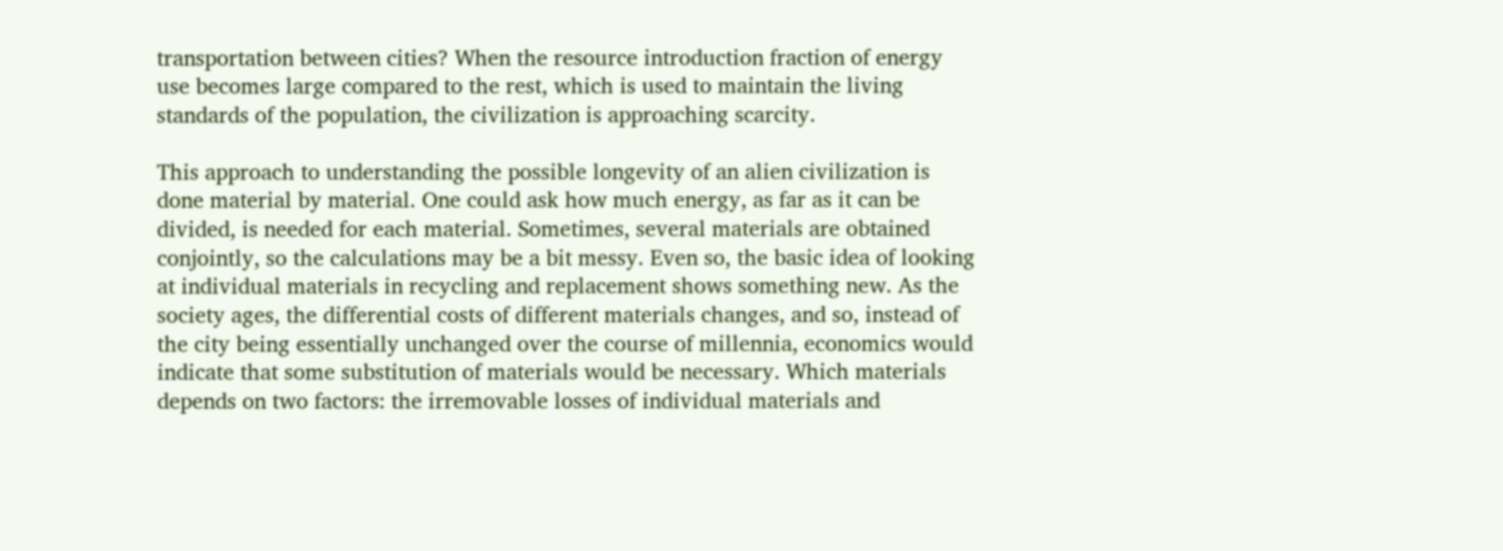transportation between cities? When the resource introduction fraction of energy use becomes large compared to the rest, which is used to maintain the living standards of the population, the civilization is approaching scarcity.

This approach to understanding the possible longevity of an alien civilization is done material by material. One could ask how much energy, as far as it can be divided, is needed for each material. Sometimes, several materials are obtained conjointly, so the calculations may be a bit messy. Even so, the basic idea of looking at individual materials in recycling and replacement shows something new. As the society ages, the differential costs of different materials changes, and so, instead of the city being essentially unchanged over the course of millennia, economics would indicate that some substitution of materials would be necessary. Which materials depends on two factors: the irremovable losses of individual materials and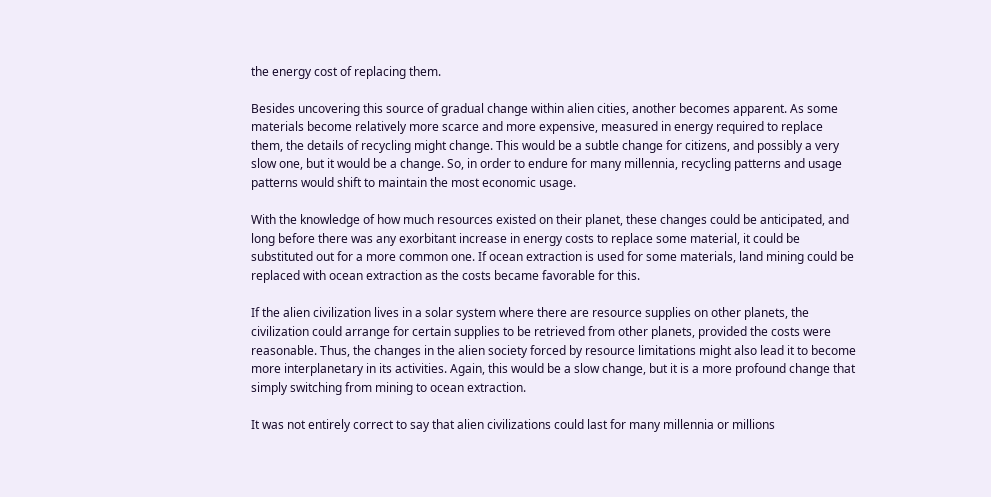the energy cost of replacing them.

Besides uncovering this source of gradual change within alien cities, another becomes apparent. As some materials become relatively more scarce and more expensive, measured in energy required to replace them, the details of recycling might change. This would be a subtle change for citizens, and possibly a very slow one, but it would be a change. So, in order to endure for many millennia, recycling patterns and usage patterns would shift to maintain the most economic usage.

With the knowledge of how much resources existed on their planet, these changes could be anticipated, and long before there was any exorbitant increase in energy costs to replace some material, it could be substituted out for a more common one. If ocean extraction is used for some materials, land mining could be replaced with ocean extraction as the costs became favorable for this.

If the alien civilization lives in a solar system where there are resource supplies on other planets, the civilization could arrange for certain supplies to be retrieved from other planets, provided the costs were reasonable. Thus, the changes in the alien society forced by resource limitations might also lead it to become more interplanetary in its activities. Again, this would be a slow change, but it is a more profound change that simply switching from mining to ocean extraction.

It was not entirely correct to say that alien civilizations could last for many millennia or millions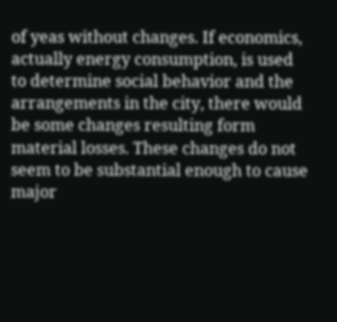of yeas without changes. If economics, actually energy consumption, is used to determine social behavior and the arrangements in the city, there would be some changes resulting form material losses. These changes do not seem to be substantial enough to cause major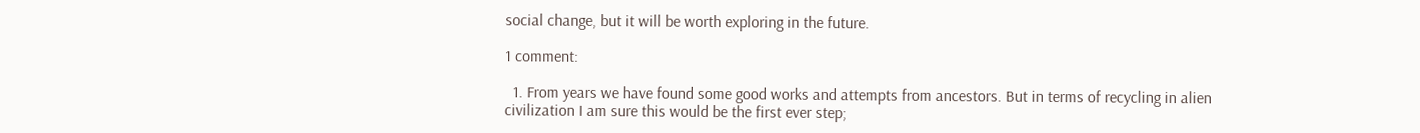social change, but it will be worth exploring in the future.

1 comment:

  1. From years we have found some good works and attempts from ancestors. But in terms of recycling in alien civilization I am sure this would be the first ever step;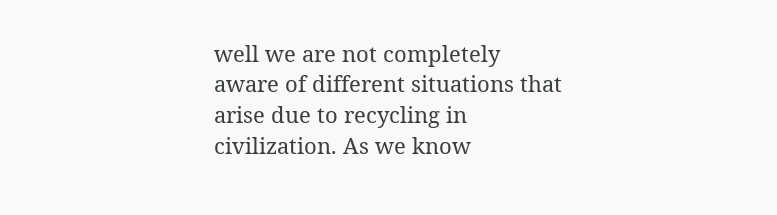well we are not completely aware of different situations that arise due to recycling in civilization. As we know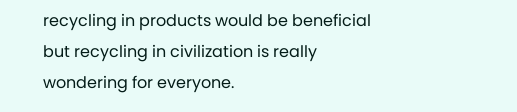recycling in products would be beneficial but recycling in civilization is really wondering for everyone.